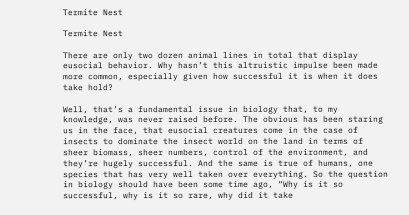Termite Nest

Termite Nest

There are only two dozen animal lines in total that display eusocial behavior. Why hasn’t this altruistic impulse been made more common, especially given how successful it is when it does take hold?

Well, that’s a fundamental issue in biology that, to my knowledge, was never raised before. The obvious has been staring us in the face, that eusocial creatures come in the case of insects to dominate the insect world on the land in terms of sheer biomass, sheer numbers, control of the environment, and they’re hugely successful. And the same is true of humans, one species that has very well taken over everything. So the question in biology should have been some time ago, “Why is it so successful, why is it so rare, why did it take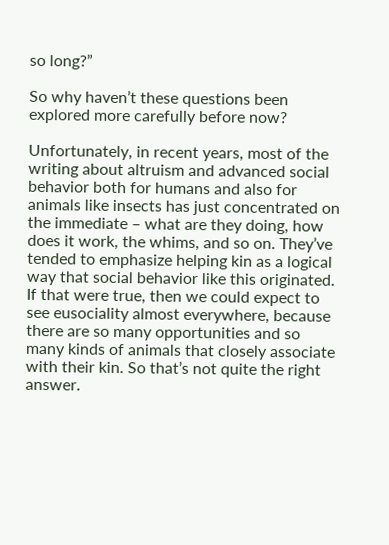so long?”

So why haven’t these questions been explored more carefully before now?

Unfortunately, in recent years, most of the writing about altruism and advanced social behavior both for humans and also for animals like insects has just concentrated on the immediate – what are they doing, how does it work, the whims, and so on. They’ve tended to emphasize helping kin as a logical way that social behavior like this originated. If that were true, then we could expect to see eusociality almost everywhere, because there are so many opportunities and so many kinds of animals that closely associate with their kin. So that’s not quite the right answer.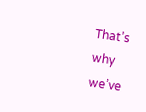That’s why we’ve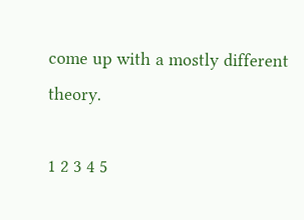come up with a mostly different theory.

1 2 3 4 5